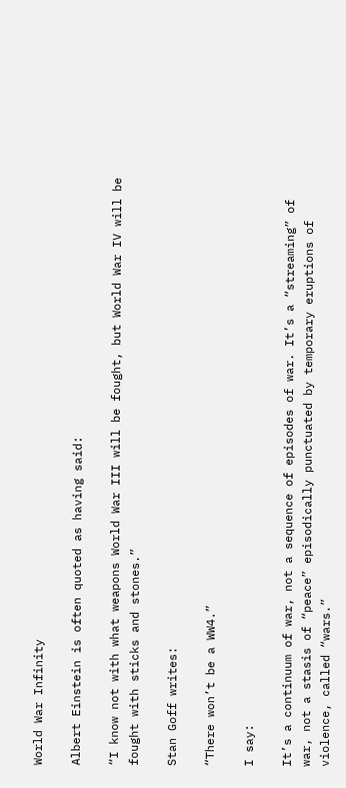World War Infinity

Albert Einstein is often quoted as having said:

“I know not with what weapons World War III will be fought, but World War IV will be fought with sticks and stones.”

Stan Goff writes:

“There won’t be a WW4.”

I say:

It’s a continuum of war, not a sequence of episodes of war. It’s a “streaming” of war, not a stasis of “peace” episodically punctuated by temporary eruptions of violence, called “wars.”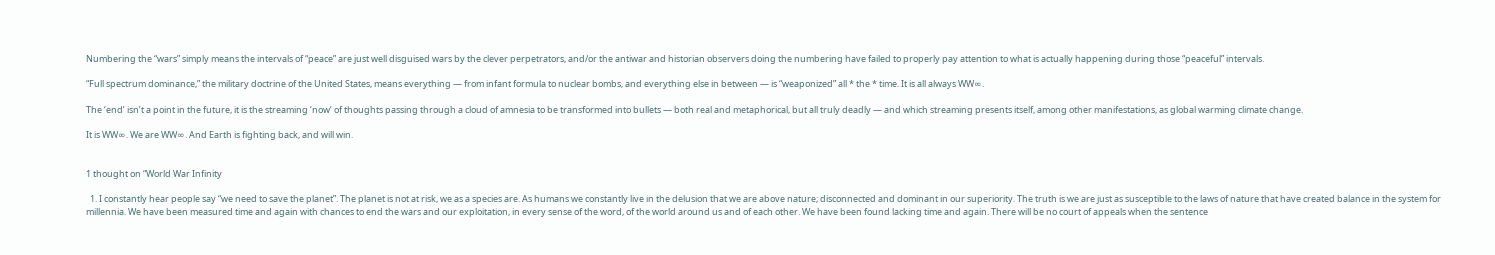Numbering the “wars” simply means the intervals of “peace” are just well disguised wars by the clever perpetrators, and/or the antiwar and historian observers doing the numbering have failed to properly pay attention to what is actually happening during those “peaceful” intervals.

“Full spectrum dominance,” the military doctrine of the United States, means everything — from infant formula to nuclear bombs, and everything else in between — is “weaponized” all * the * time. It is all always WW∞.

The ‘end’ isn’t a point in the future, it is the streaming ‘now’ of thoughts passing through a cloud of amnesia to be transformed into bullets — both real and metaphorical, but all truly deadly — and which streaming presents itself, among other manifestations, as global warming climate change.

It is WW∞. We are WW∞. And Earth is fighting back, and will win.


1 thought on “World War Infinity

  1. I constantly hear people say “we need to save the planet”. The planet is not at risk, we as a species are. As humans we constantly live in the delusion that we are above nature; disconnected and dominant in our superiority. The truth is we are just as susceptible to the laws of nature that have created balance in the system for millennia. We have been measured time and again with chances to end the wars and our exploitation, in every sense of the word, of the world around us and of each other. We have been found lacking time and again. There will be no court of appeals when the sentence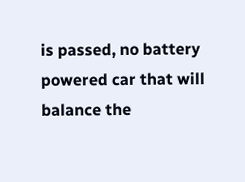is passed, no battery powered car that will balance the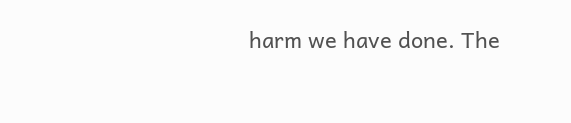harm we have done. The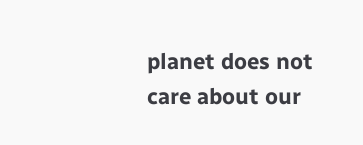planet does not care about our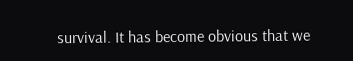survival. It has become obvious that we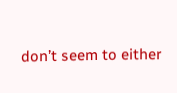don’t seem to either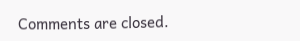Comments are closed.